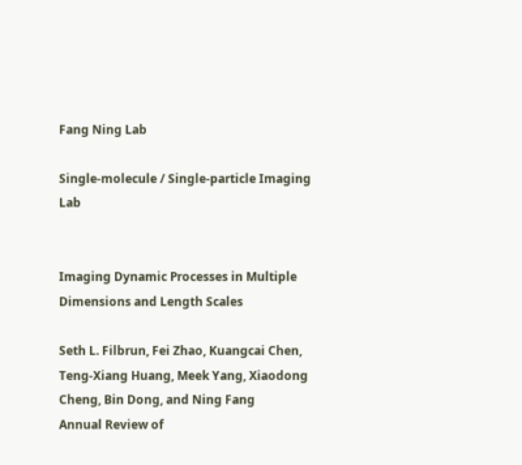Fang Ning Lab

Single-molecule / Single-particle Imaging Lab


Imaging Dynamic Processes in Multiple Dimensions and Length Scales

Seth L. Filbrun, Fei Zhao, Kuangcai Chen, Teng-Xiang Huang, Meek Yang, Xiaodong Cheng, Bin Dong, and Ning Fang
Annual Review of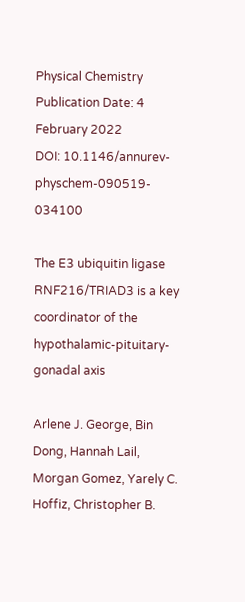Physical Chemistry
Publication Date: 4 February 2022
DOI: 10.1146/annurev-physchem-090519- 034100

The E3 ubiquitin ligase RNF216/TRIAD3 is a key coordinator of the hypothalamic-pituitary-gonadal axis

Arlene J. George, Bin Dong, Hannah Lail, Morgan Gomez, Yarely C. Hoffiz, Christopher B.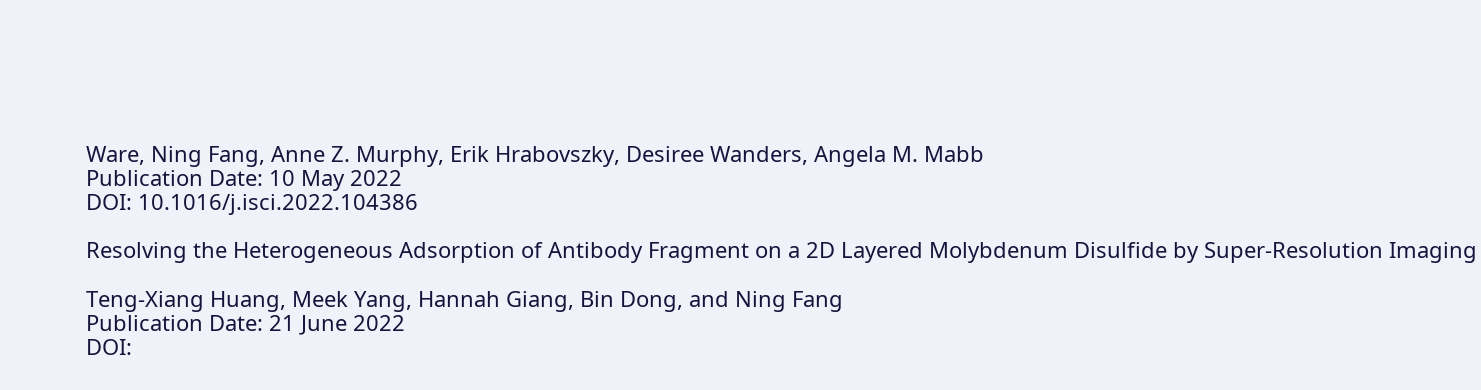Ware, Ning Fang, Anne Z. Murphy, Erik Hrabovszky, Desiree Wanders, Angela M. Mabb
Publication Date: 10 May 2022
DOI: 10.1016/j.isci.2022.104386

Resolving the Heterogeneous Adsorption of Antibody Fragment on a 2D Layered Molybdenum Disulfide by Super-Resolution Imaging

Teng-Xiang Huang, Meek Yang, Hannah Giang, Bin Dong, and Ning Fang
Publication Date: 21 June 2022
DOI: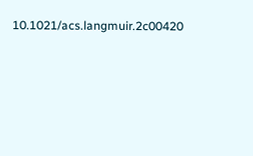10.1021/acs.langmuir.2c00420